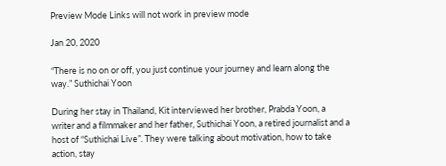Preview Mode Links will not work in preview mode

Jan 20, 2020

“There is no on or off, you just continue your journey and learn along the way.” Suthichai Yoon

During her stay in Thailand, Kit interviewed her brother, Prabda Yoon, a writer and a filmmaker and her father, Suthichai Yoon, a retired journalist and a host of “Suthichai Live”. They were talking about motivation, how to take action, stay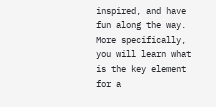inspired, and have fun along the way. More specifically, you will learn what is the key element for a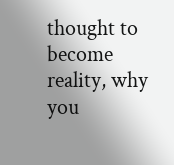thought to become reality, why you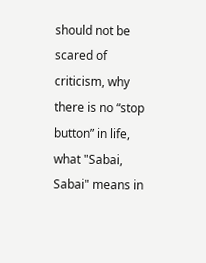should not be scared of criticism, why there is no “stop button” in life, what "Sabai, Sabai" means in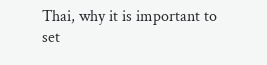Thai, why it is important to set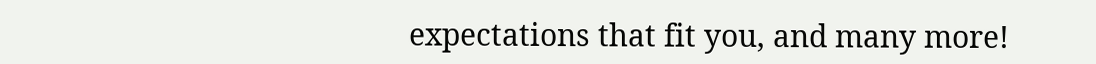expectations that fit you, and many more!